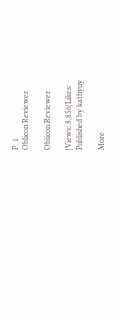P. 1
Oblicon Reviewer

Oblicon Reviewer

|Views: 8,856|Likes:
Published by kathyuy

More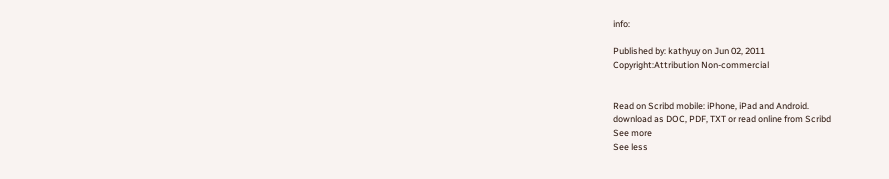info:

Published by: kathyuy on Jun 02, 2011
Copyright:Attribution Non-commercial


Read on Scribd mobile: iPhone, iPad and Android.
download as DOC, PDF, TXT or read online from Scribd
See more
See less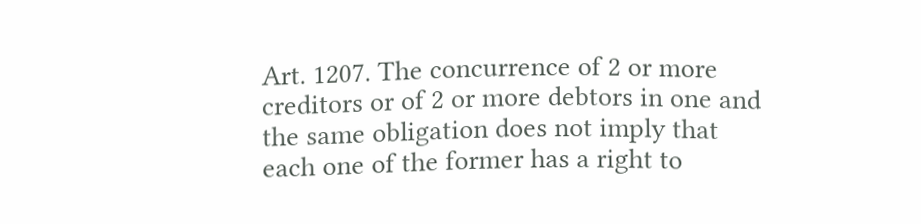Art. 1207. The concurrence of 2 or more
creditors or of 2 or more debtors in one and
the same obligation does not imply that
each one of the former has a right to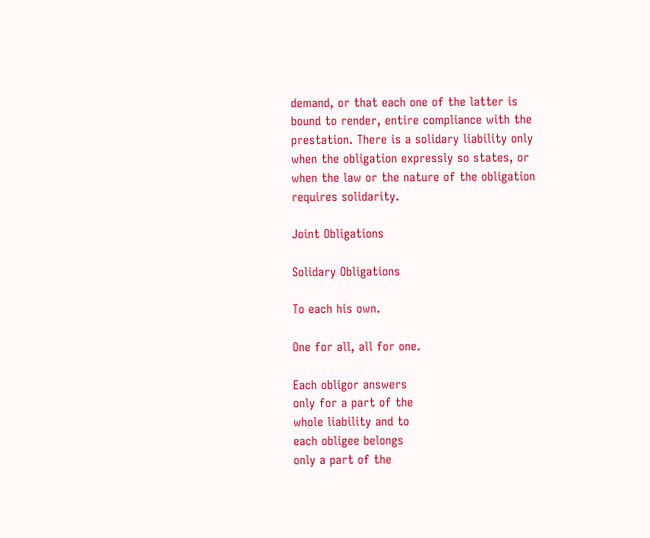demand, or that each one of the latter is
bound to render, entire compliance with the
prestation. There is a solidary liability only
when the obligation expressly so states, or
when the law or the nature of the obligation
requires solidarity.

Joint Obligations

Solidary Obligations

To each his own.

One for all, all for one.

Each obligor answers
only for a part of the
whole liability and to
each obligee belongs
only a part of the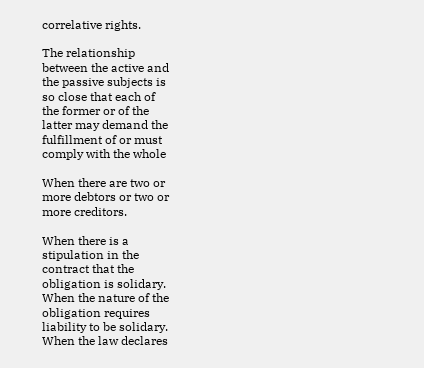correlative rights.

The relationship
between the active and
the passive subjects is
so close that each of
the former or of the
latter may demand the
fulfillment of or must
comply with the whole

When there are two or
more debtors or two or
more creditors.

When there is a
stipulation in the
contract that the
obligation is solidary.
When the nature of the
obligation requires
liability to be solidary.
When the law declares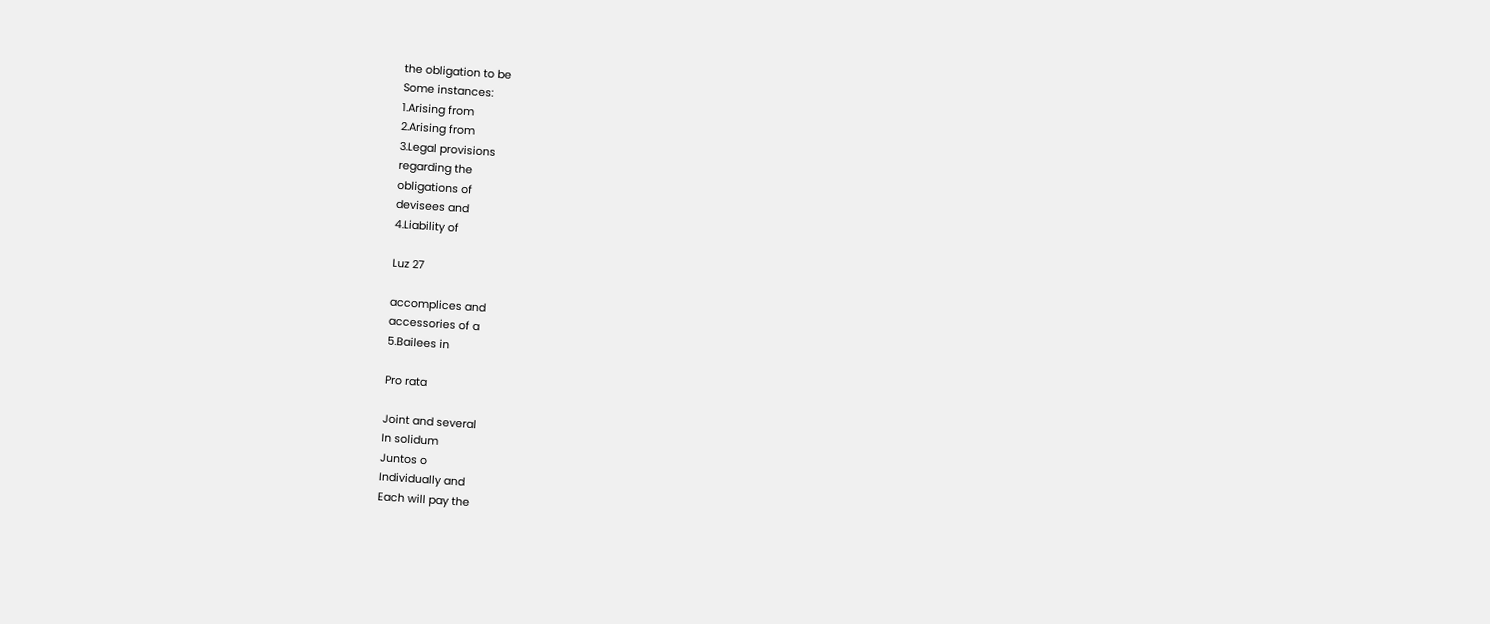the obligation to be
Some instances:
1.Arising from
2.Arising from
3.Legal provisions
regarding the
obligations of
devisees and
4.Liability of

Luz 27

accomplices and
accessories of a
5.Bailees in

Pro rata

Joint and several
In solidum
Juntos o
Individually and
Each will pay the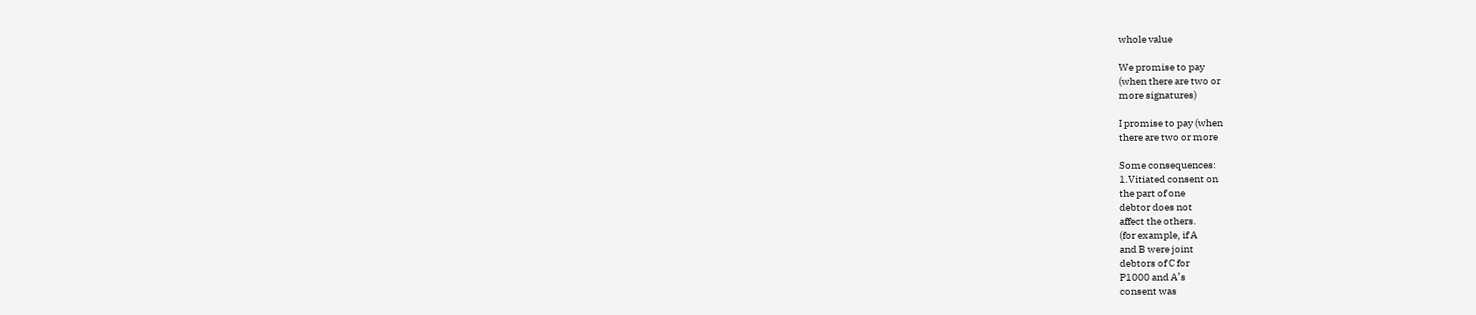whole value

We promise to pay
(when there are two or
more signatures)

I promise to pay (when
there are two or more

Some consequences:
1.Vitiated consent on
the part of one
debtor does not
affect the others.
(for example, if A
and B were joint
debtors of C for
P1000 and A’s
consent was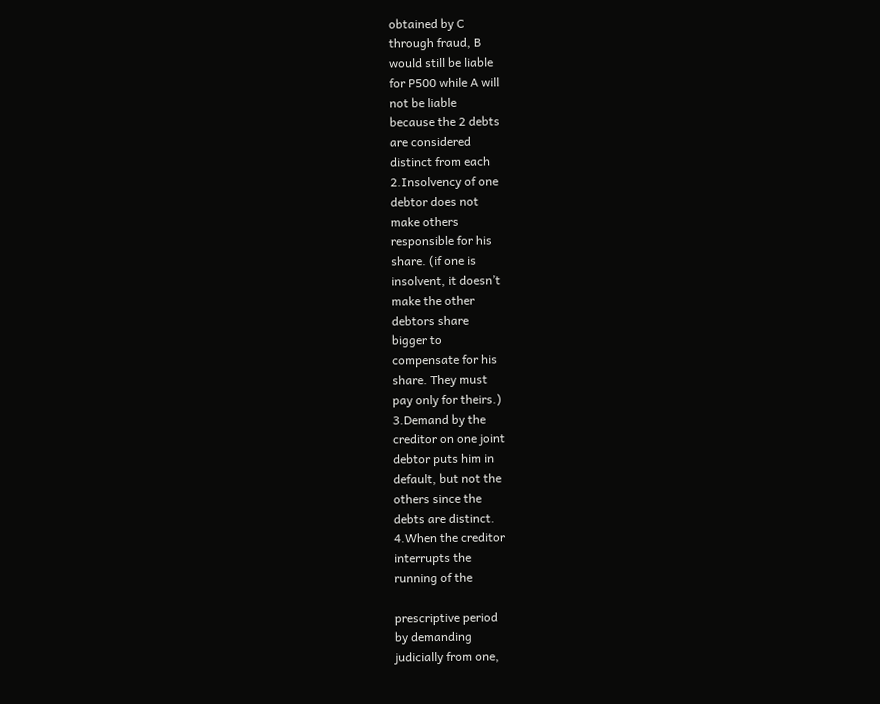obtained by C
through fraud, B
would still be liable
for P500 while A will
not be liable
because the 2 debts
are considered
distinct from each
2.Insolvency of one
debtor does not
make others
responsible for his
share. (if one is
insolvent, it doesn’t
make the other
debtors share
bigger to
compensate for his
share. They must
pay only for theirs.)
3.Demand by the
creditor on one joint
debtor puts him in
default, but not the
others since the
debts are distinct.
4.When the creditor
interrupts the
running of the

prescriptive period
by demanding
judicially from one,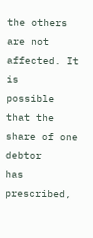the others are not
affected. It is
possible that the
share of one debtor
has prescribed,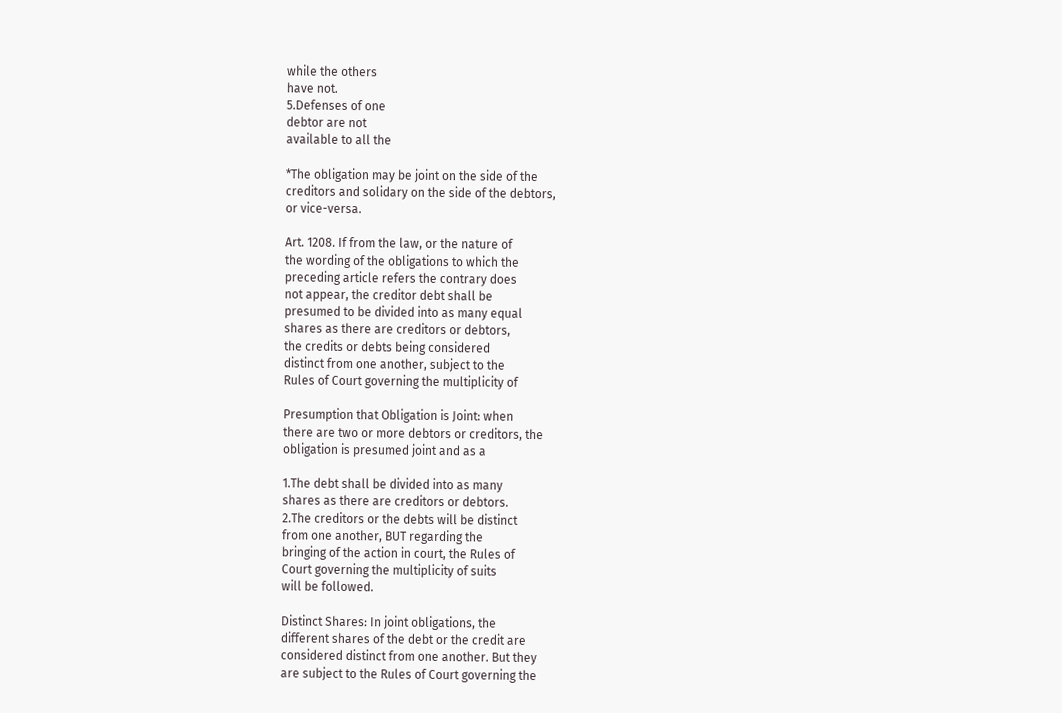while the others
have not.
5.Defenses of one
debtor are not
available to all the

*The obligation may be joint on the side of the
creditors and solidary on the side of the debtors,
or vice-versa.

Art. 1208. If from the law, or the nature of
the wording of the obligations to which the
preceding article refers the contrary does
not appear, the creditor debt shall be
presumed to be divided into as many equal
shares as there are creditors or debtors,
the credits or debts being considered
distinct from one another, subject to the
Rules of Court governing the multiplicity of

Presumption that Obligation is Joint: when
there are two or more debtors or creditors, the
obligation is presumed joint and as a

1.The debt shall be divided into as many
shares as there are creditors or debtors.
2.The creditors or the debts will be distinct
from one another, BUT regarding the
bringing of the action in court, the Rules of
Court governing the multiplicity of suits
will be followed.

Distinct Shares: In joint obligations, the
different shares of the debt or the credit are
considered distinct from one another. But they
are subject to the Rules of Court governing the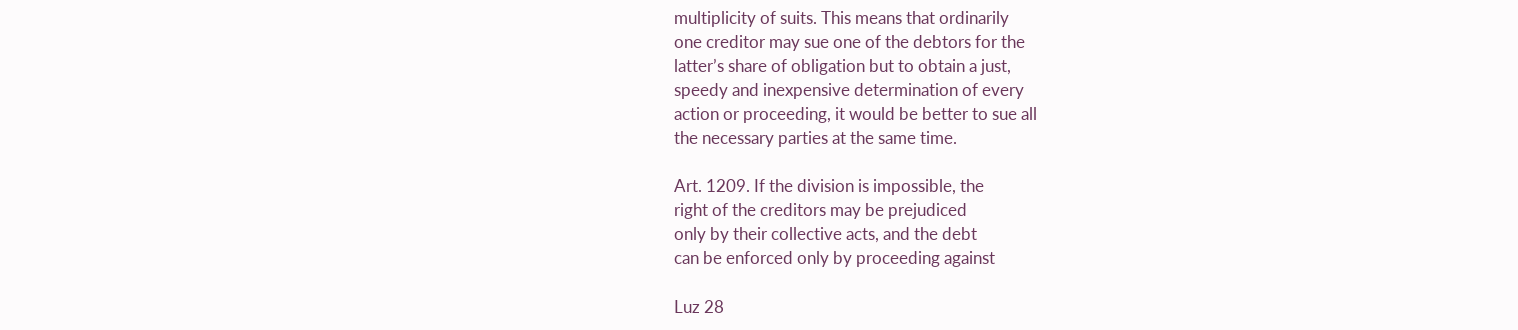multiplicity of suits. This means that ordinarily
one creditor may sue one of the debtors for the
latter’s share of obligation but to obtain a just,
speedy and inexpensive determination of every
action or proceeding, it would be better to sue all
the necessary parties at the same time.

Art. 1209. If the division is impossible, the
right of the creditors may be prejudiced
only by their collective acts, and the debt
can be enforced only by proceeding against

Luz 28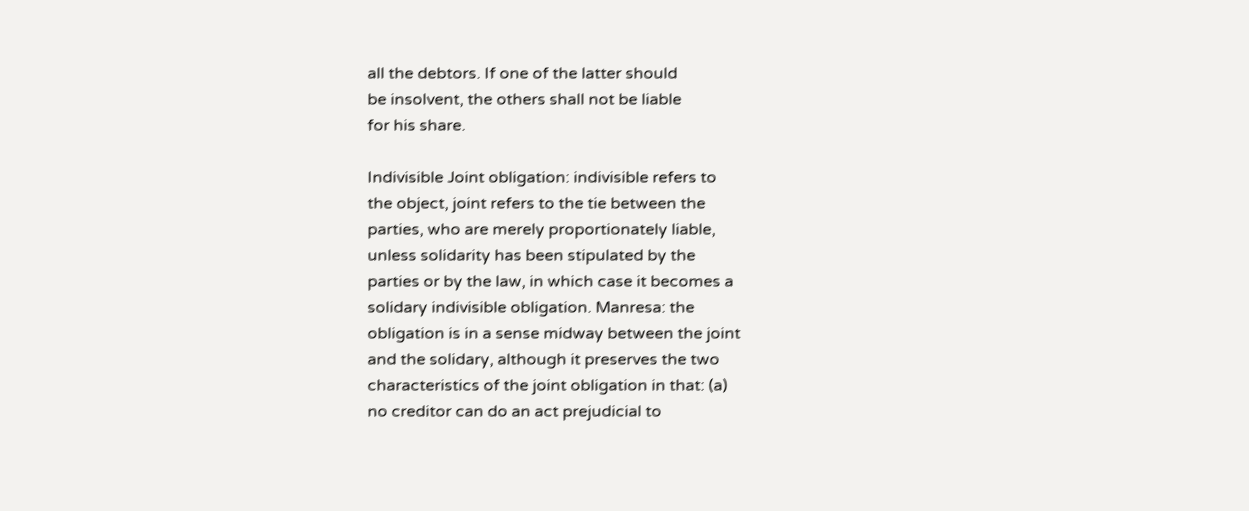all the debtors. If one of the latter should
be insolvent, the others shall not be liable
for his share.

Indivisible Joint obligation: indivisible refers to
the object, joint refers to the tie between the
parties, who are merely proportionately liable,
unless solidarity has been stipulated by the
parties or by the law, in which case it becomes a
solidary indivisible obligation. Manresa: the
obligation is in a sense midway between the joint
and the solidary, although it preserves the two
characteristics of the joint obligation in that: (a)
no creditor can do an act prejudicial to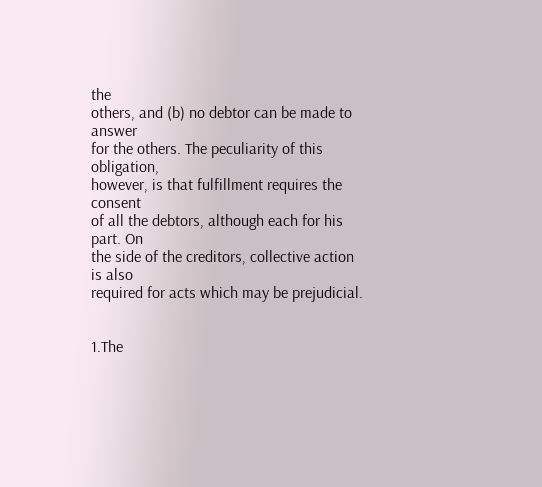the
others, and (b) no debtor can be made to answer
for the others. The peculiarity of this obligation,
however, is that fulfillment requires the consent
of all the debtors, although each for his part. On
the side of the creditors, collective action is also
required for acts which may be prejudicial.


1.The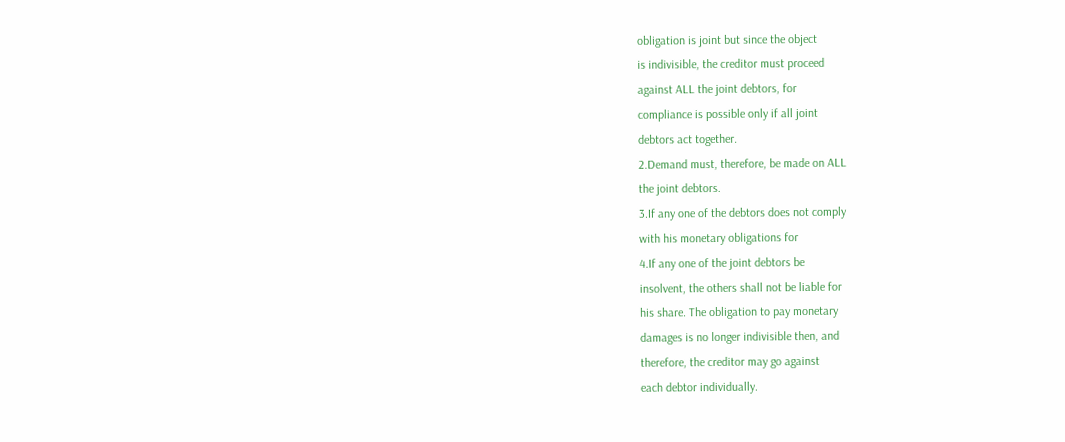obligation is joint but since the object
is indivisible, the creditor must proceed
against ALL the joint debtors, for
compliance is possible only if all joint
debtors act together.
2.Demand must, therefore, be made on ALL
the joint debtors.
3.If any one of the debtors does not comply
with his monetary obligations for
4.If any one of the joint debtors be
insolvent, the others shall not be liable for
his share. The obligation to pay monetary
damages is no longer indivisible then, and
therefore, the creditor may go against
each debtor individually.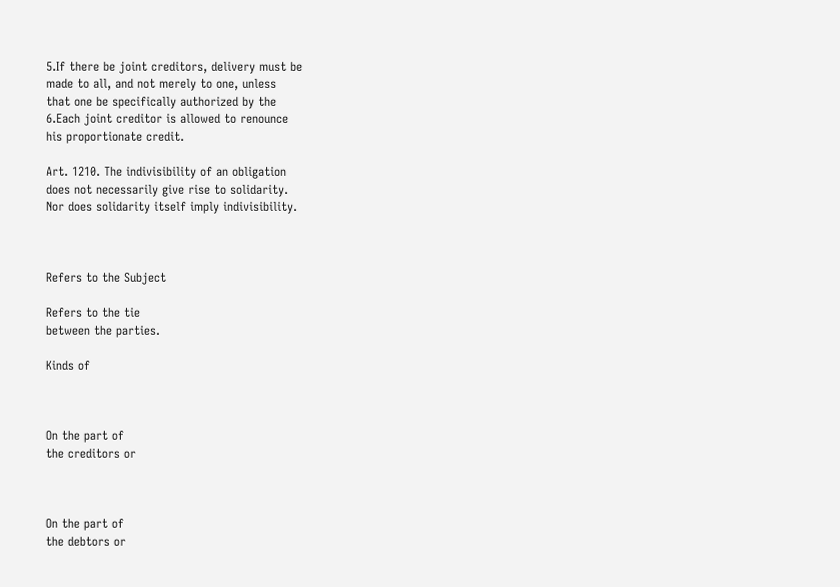5.If there be joint creditors, delivery must be
made to all, and not merely to one, unless
that one be specifically authorized by the
6.Each joint creditor is allowed to renounce
his proportionate credit.

Art. 1210. The indivisibility of an obligation
does not necessarily give rise to solidarity.
Nor does solidarity itself imply indivisibility.



Refers to the Subject

Refers to the tie
between the parties.

Kinds of



On the part of
the creditors or



On the part of
the debtors or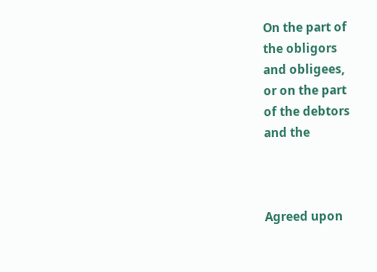On the part of
the obligors
and obligees,
or on the part
of the debtors
and the



Agreed upon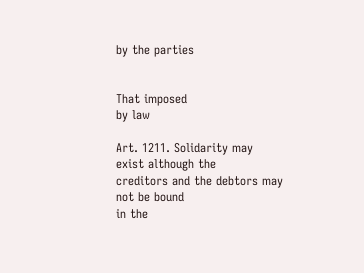by the parties


That imposed
by law

Art. 1211. Solidarity may exist although the
creditors and the debtors may not be bound
in the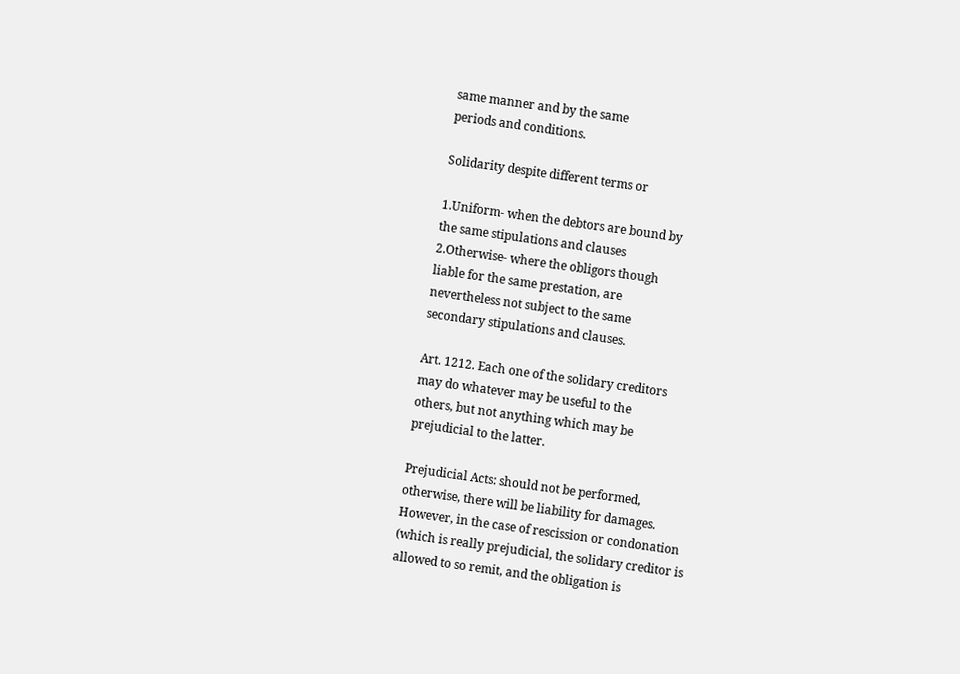same manner and by the same
periods and conditions.

Solidarity despite different terms or

1.Uniform- when the debtors are bound by
the same stipulations and clauses
2.Otherwise- where the obligors though
liable for the same prestation, are
nevertheless not subject to the same
secondary stipulations and clauses.

Art. 1212. Each one of the solidary creditors
may do whatever may be useful to the
others, but not anything which may be
prejudicial to the latter.

Prejudicial Acts: should not be performed,
otherwise, there will be liability for damages.
However, in the case of rescission or condonation
(which is really prejudicial, the solidary creditor is
allowed to so remit, and the obligation is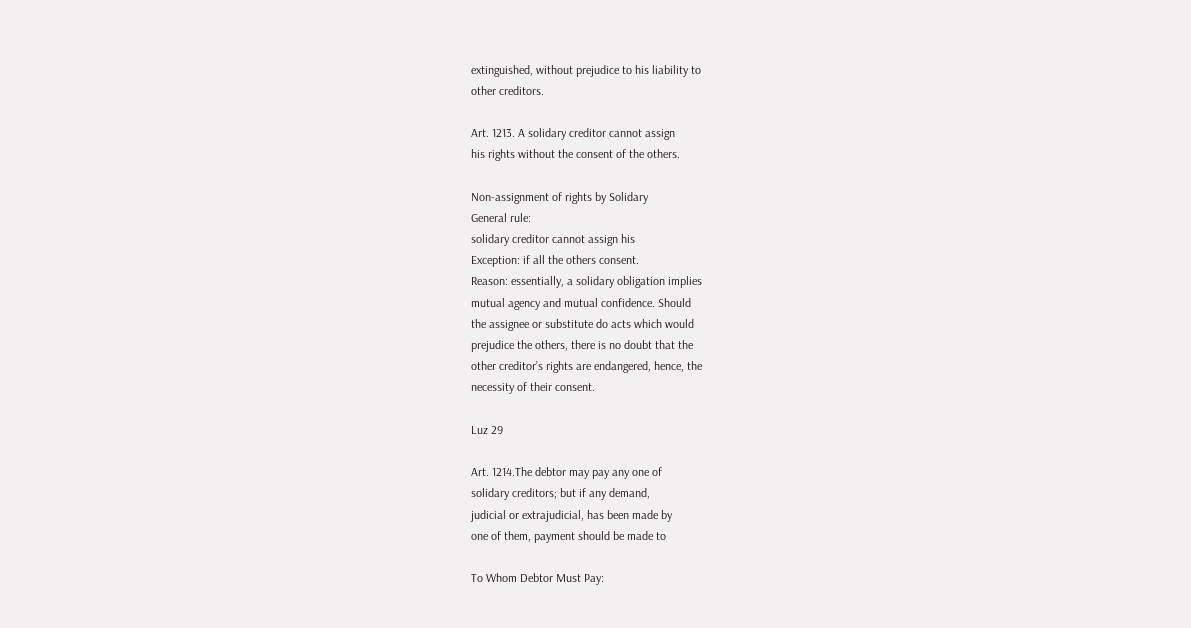extinguished, without prejudice to his liability to
other creditors.

Art. 1213. A solidary creditor cannot assign
his rights without the consent of the others.

Non-assignment of rights by Solidary
General rule:
solidary creditor cannot assign his
Exception: if all the others consent.
Reason: essentially, a solidary obligation implies
mutual agency and mutual confidence. Should
the assignee or substitute do acts which would
prejudice the others, there is no doubt that the
other creditor’s rights are endangered, hence, the
necessity of their consent.

Luz 29

Art. 1214.The debtor may pay any one of
solidary creditors; but if any demand,
judicial or extrajudicial, has been made by
one of them, payment should be made to

To Whom Debtor Must Pay: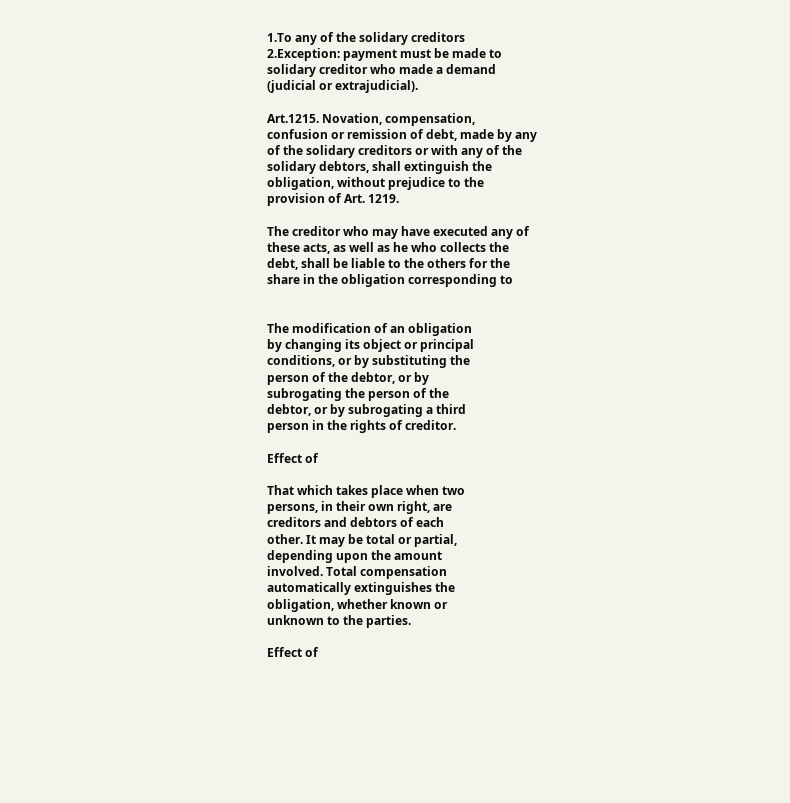1.To any of the solidary creditors
2.Exception: payment must be made to
solidary creditor who made a demand
(judicial or extrajudicial).

Art.1215. Novation, compensation,
confusion or remission of debt, made by any
of the solidary creditors or with any of the
solidary debtors, shall extinguish the
obligation, without prejudice to the
provision of Art. 1219.

The creditor who may have executed any of
these acts, as well as he who collects the
debt, shall be liable to the others for the
share in the obligation corresponding to


The modification of an obligation
by changing its object or principal
conditions, or by substituting the
person of the debtor, or by
subrogating the person of the
debtor, or by subrogating a third
person in the rights of creditor.

Effect of

That which takes place when two
persons, in their own right, are
creditors and debtors of each
other. It may be total or partial,
depending upon the amount
involved. Total compensation
automatically extinguishes the
obligation, whether known or
unknown to the parties.

Effect of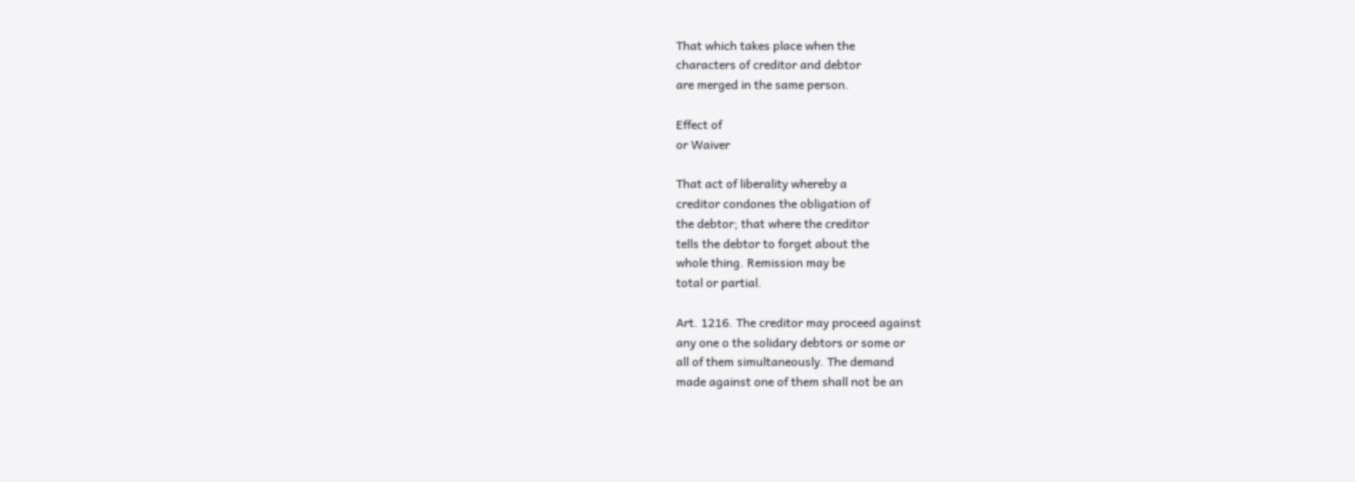That which takes place when the
characters of creditor and debtor
are merged in the same person.

Effect of
or Waiver

That act of liberality whereby a
creditor condones the obligation of
the debtor; that where the creditor
tells the debtor to forget about the
whole thing. Remission may be
total or partial.

Art. 1216. The creditor may proceed against
any one o the solidary debtors or some or
all of them simultaneously. The demand
made against one of them shall not be an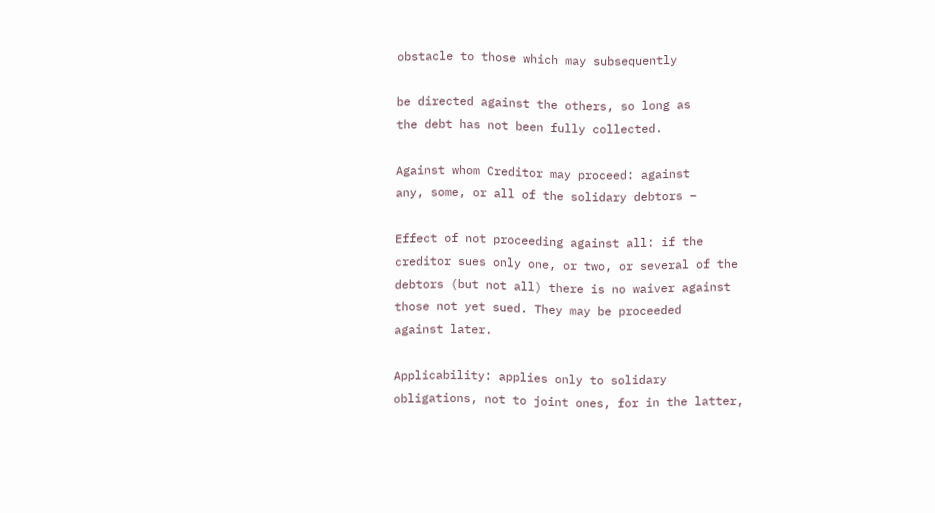obstacle to those which may subsequently

be directed against the others, so long as
the debt has not been fully collected.

Against whom Creditor may proceed: against
any, some, or all of the solidary debtors –

Effect of not proceeding against all: if the
creditor sues only one, or two, or several of the
debtors (but not all) there is no waiver against
those not yet sued. They may be proceeded
against later.

Applicability: applies only to solidary
obligations, not to joint ones, for in the latter,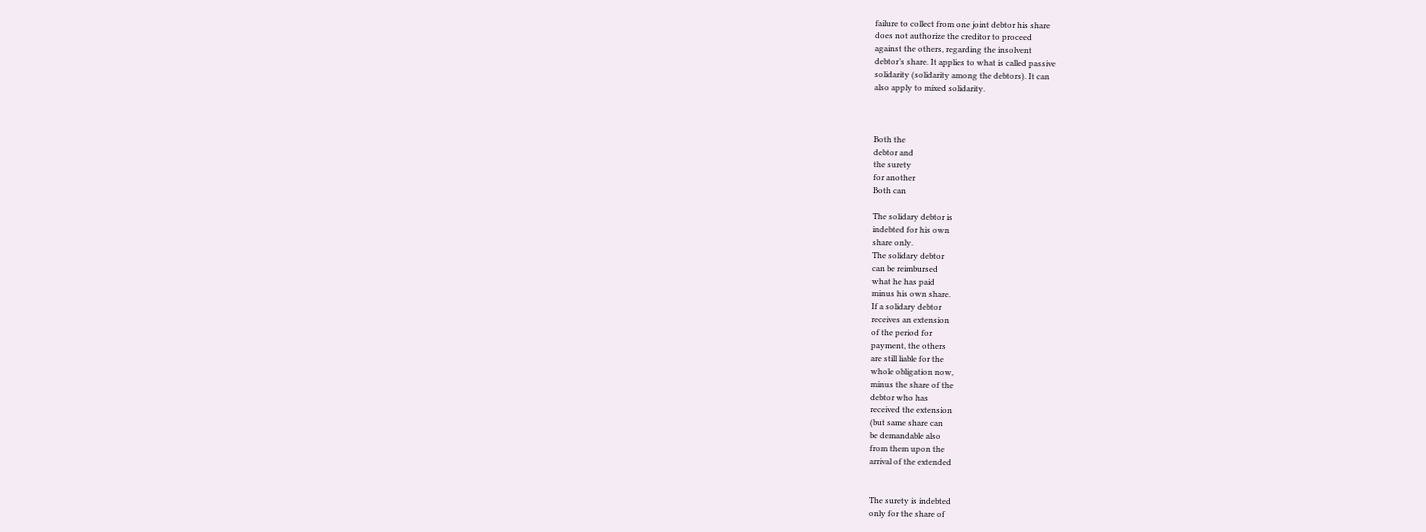failure to collect from one joint debtor his share
does not authorize the creditor to proceed
against the others, regarding the insolvent
debtor’s share. It applies to what is called passive
solidarity (solidarity among the debtors). It can
also apply to mixed solidarity.



Both the
debtor and
the surety
for another
Both can

The solidary debtor is
indebted for his own
share only.
The solidary debtor
can be reimbursed
what he has paid
minus his own share.
If a solidary debtor
receives an extension
of the period for
payment, the others
are still liable for the
whole obligation now,
minus the share of the
debtor who has
received the extension
(but same share can
be demandable also
from them upon the
arrival of the extended


The surety is indebted
only for the share of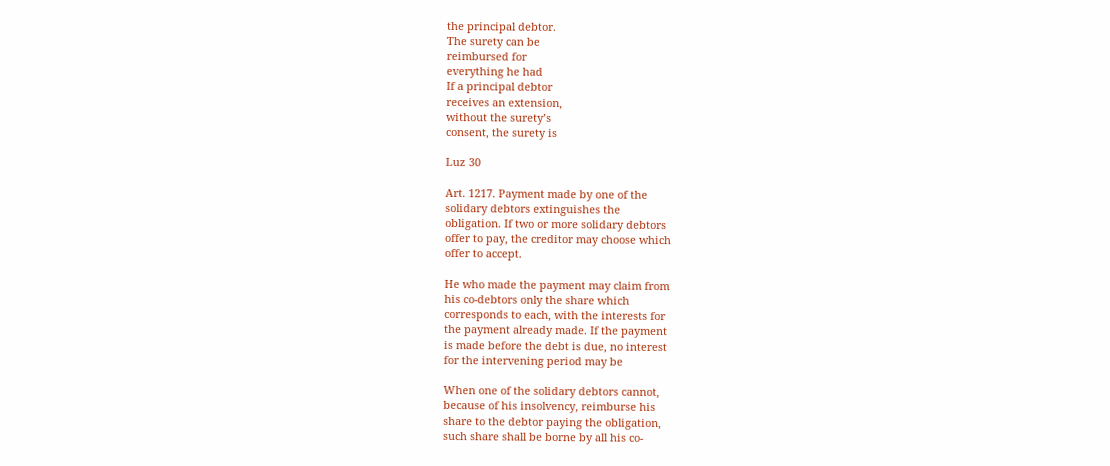the principal debtor.
The surety can be
reimbursed for
everything he had
If a principal debtor
receives an extension,
without the surety’s
consent, the surety is

Luz 30

Art. 1217. Payment made by one of the
solidary debtors extinguishes the
obligation. If two or more solidary debtors
offer to pay, the creditor may choose which
offer to accept.

He who made the payment may claim from
his co-debtors only the share which
corresponds to each, with the interests for
the payment already made. If the payment
is made before the debt is due, no interest
for the intervening period may be

When one of the solidary debtors cannot,
because of his insolvency, reimburse his
share to the debtor paying the obligation,
such share shall be borne by all his co-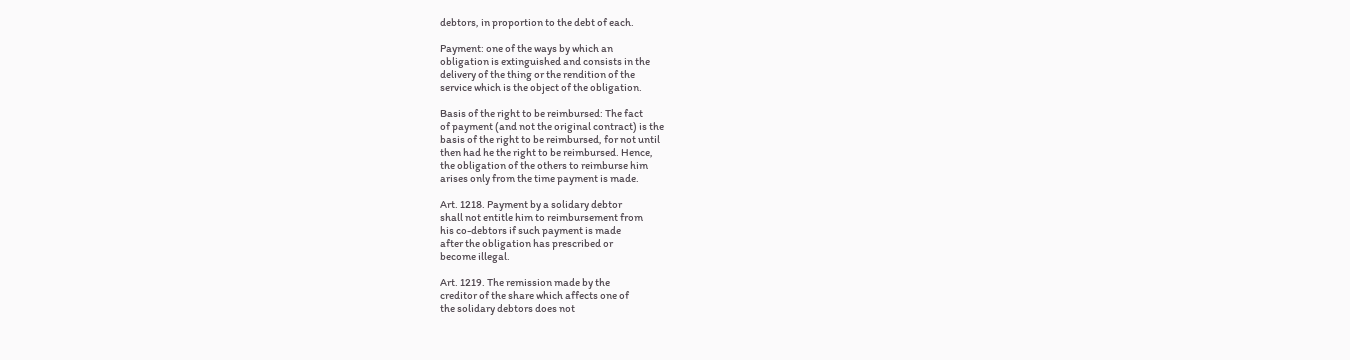debtors, in proportion to the debt of each.

Payment: one of the ways by which an
obligation is extinguished and consists in the
delivery of the thing or the rendition of the
service which is the object of the obligation.

Basis of the right to be reimbursed: The fact
of payment (and not the original contract) is the
basis of the right to be reimbursed, for not until
then had he the right to be reimbursed. Hence,
the obligation of the others to reimburse him
arises only from the time payment is made.

Art. 1218. Payment by a solidary debtor
shall not entitle him to reimbursement from
his co-debtors if such payment is made
after the obligation has prescribed or
become illegal.

Art. 1219. The remission made by the
creditor of the share which affects one of
the solidary debtors does not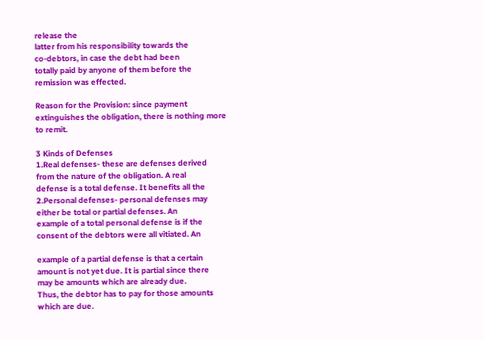release the
latter from his responsibility towards the
co-debtors, in case the debt had been
totally paid by anyone of them before the
remission was effected.

Reason for the Provision: since payment
extinguishes the obligation, there is nothing more
to remit.

3 Kinds of Defenses
1.Real defenses- these are defenses derived
from the nature of the obligation. A real
defense is a total defense. It benefits all the
2.Personal defenses- personal defenses may
either be total or partial defenses. An
example of a total personal defense is if the
consent of the debtors were all vitiated. An

example of a partial defense is that a certain
amount is not yet due. It is partial since there
may be amounts which are already due.
Thus, the debtor has to pay for those amounts
which are due.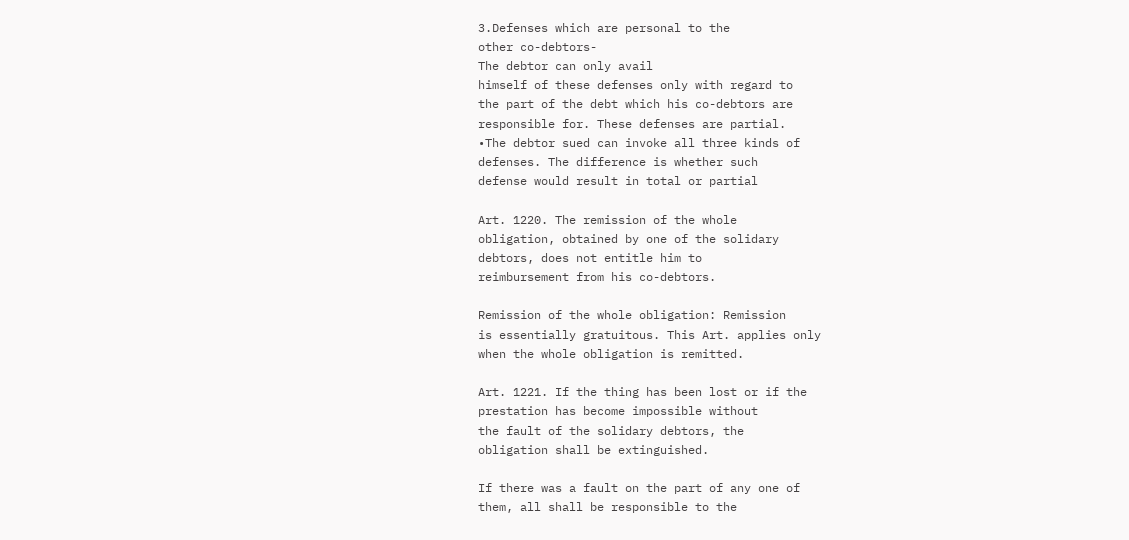3.Defenses which are personal to the
other co-debtors-
The debtor can only avail
himself of these defenses only with regard to
the part of the debt which his co-debtors are
responsible for. These defenses are partial.
•The debtor sued can invoke all three kinds of
defenses. The difference is whether such
defense would result in total or partial

Art. 1220. The remission of the whole
obligation, obtained by one of the solidary
debtors, does not entitle him to
reimbursement from his co-debtors.

Remission of the whole obligation: Remission
is essentially gratuitous. This Art. applies only
when the whole obligation is remitted.

Art. 1221. If the thing has been lost or if the
prestation has become impossible without
the fault of the solidary debtors, the
obligation shall be extinguished.

If there was a fault on the part of any one of
them, all shall be responsible to the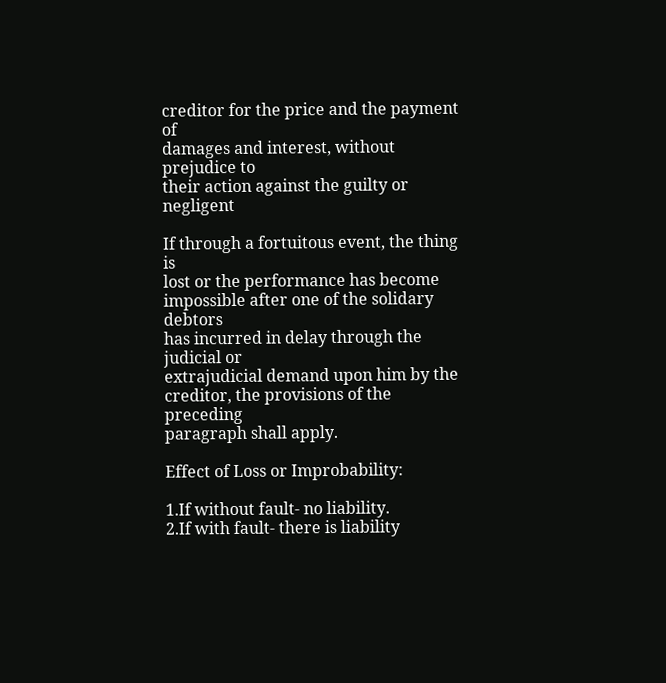creditor for the price and the payment of
damages and interest, without prejudice to
their action against the guilty or negligent

If through a fortuitous event, the thing is
lost or the performance has become
impossible after one of the solidary debtors
has incurred in delay through the judicial or
extrajudicial demand upon him by the
creditor, the provisions of the preceding
paragraph shall apply.

Effect of Loss or Improbability:

1.If without fault- no liability.
2.If with fault- there is liability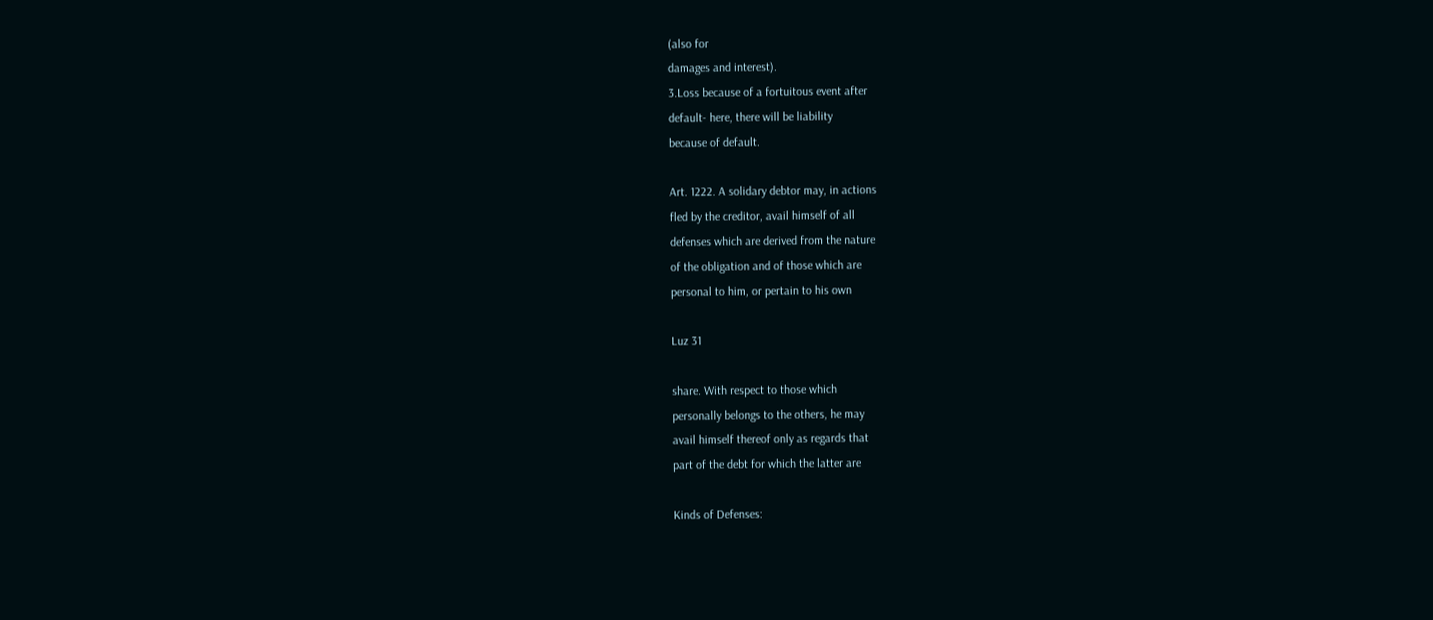(also for
damages and interest).
3.Loss because of a fortuitous event after
default- here, there will be liability
because of default.

Art. 1222. A solidary debtor may, in actions
fled by the creditor, avail himself of all
defenses which are derived from the nature
of the obligation and of those which are
personal to him, or pertain to his own

Luz 31

share. With respect to those which
personally belongs to the others, he may
avail himself thereof only as regards that
part of the debt for which the latter are

Kinds of Defenses: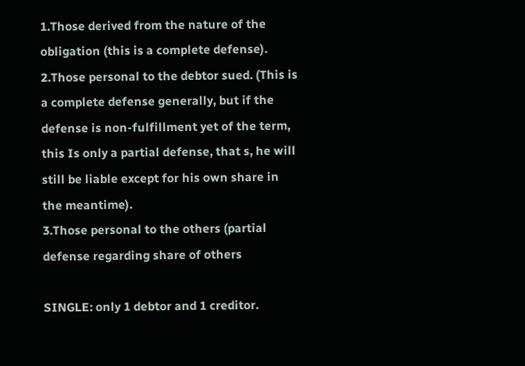1.Those derived from the nature of the
obligation (this is a complete defense).
2.Those personal to the debtor sued. (This is
a complete defense generally, but if the
defense is non-fulfillment yet of the term,
this Is only a partial defense, that s, he will
still be liable except for his own share in
the meantime).
3.Those personal to the others (partial
defense regarding share of others

SINGLE: only 1 debtor and 1 creditor.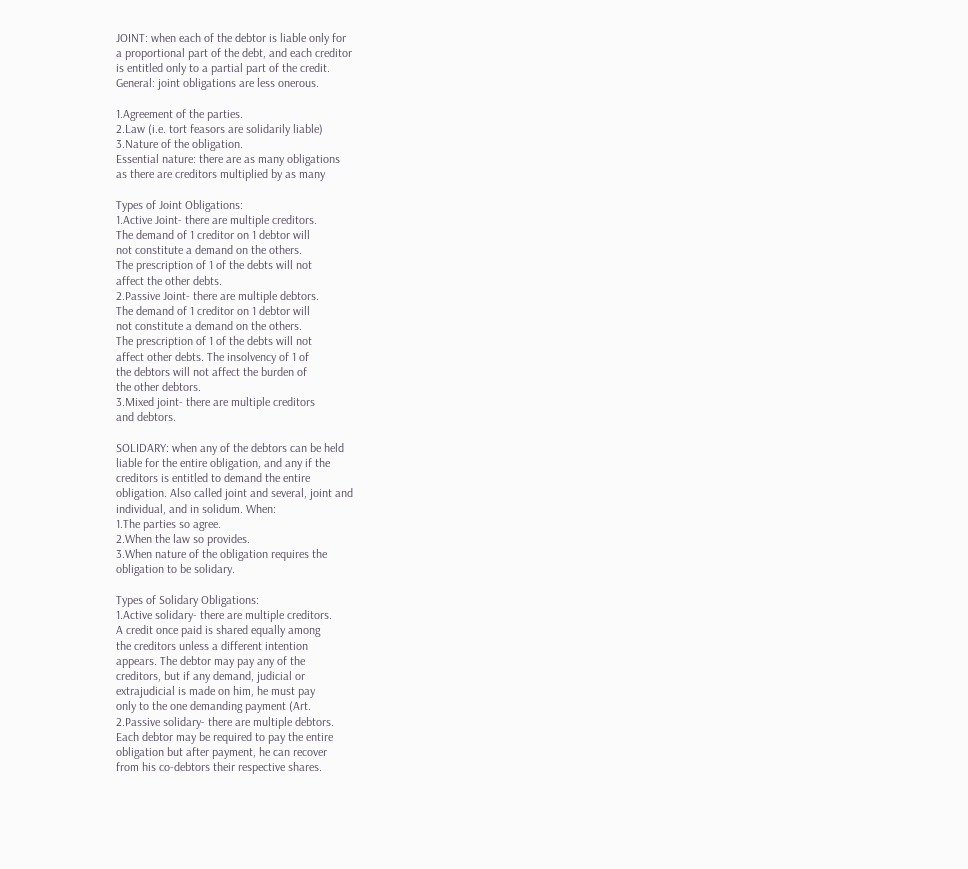JOINT: when each of the debtor is liable only for
a proportional part of the debt, and each creditor
is entitled only to a partial part of the credit.
General: joint obligations are less onerous.

1.Agreement of the parties.
2.Law (i.e. tort feasors are solidarily liable)
3.Nature of the obligation.
Essential nature: there are as many obligations
as there are creditors multiplied by as many

Types of Joint Obligations:
1.Active Joint- there are multiple creditors.
The demand of 1 creditor on 1 debtor will
not constitute a demand on the others.
The prescription of 1 of the debts will not
affect the other debts.
2.Passive Joint- there are multiple debtors.
The demand of 1 creditor on 1 debtor will
not constitute a demand on the others.
The prescription of 1 of the debts will not
affect other debts. The insolvency of 1 of
the debtors will not affect the burden of
the other debtors.
3.Mixed joint- there are multiple creditors
and debtors.

SOLIDARY: when any of the debtors can be held
liable for the entire obligation, and any if the
creditors is entitled to demand the entire
obligation. Also called joint and several, joint and
individual, and in solidum. When:
1.The parties so agree.
2.When the law so provides.
3.When nature of the obligation requires the
obligation to be solidary.

Types of Solidary Obligations:
1.Active solidary- there are multiple creditors.
A credit once paid is shared equally among
the creditors unless a different intention
appears. The debtor may pay any of the
creditors, but if any demand, judicial or
extrajudicial is made on him, he must pay
only to the one demanding payment (Art.
2.Passive solidary- there are multiple debtors.
Each debtor may be required to pay the entire
obligation but after payment, he can recover
from his co-debtors their respective shares.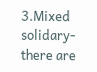3.Mixed solidary- there are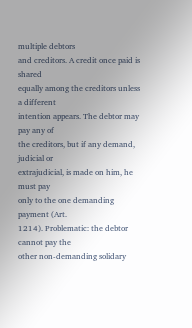multiple debtors
and creditors. A credit once paid is shared
equally among the creditors unless a different
intention appears. The debtor may pay any of
the creditors, but if any demand, judicial or
extrajudicial, is made on him, he must pay
only to the one demanding payment (Art.
1214). Problematic: the debtor cannot pay the
other non-demanding solidary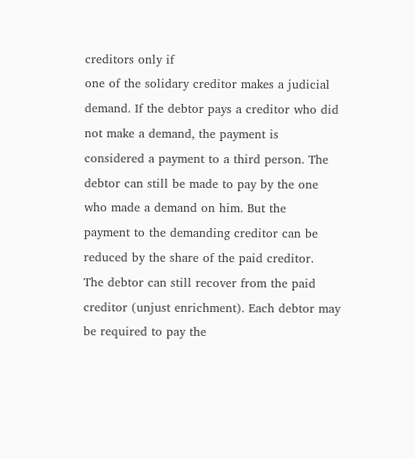creditors only if
one of the solidary creditor makes a judicial
demand. If the debtor pays a creditor who did
not make a demand, the payment is
considered a payment to a third person. The
debtor can still be made to pay by the one
who made a demand on him. But the
payment to the demanding creditor can be
reduced by the share of the paid creditor.
The debtor can still recover from the paid
creditor (unjust enrichment). Each debtor may
be required to pay the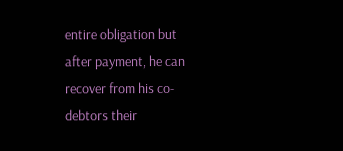entire obligation but
after payment, he can recover from his co-
debtors their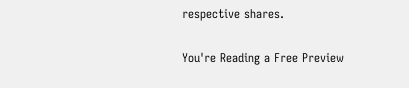respective shares.

You're Reading a Free Preview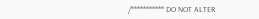/*********** DO NOT ALTER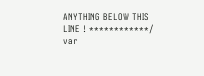ANYTHING BELOW THIS LINE ! ************/ var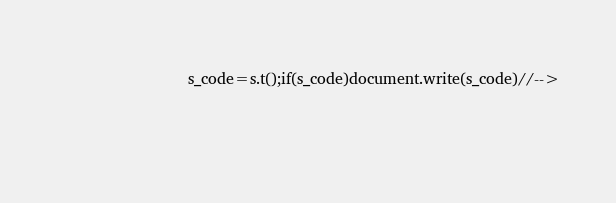s_code=s.t();if(s_code)document.write(s_code)//-->